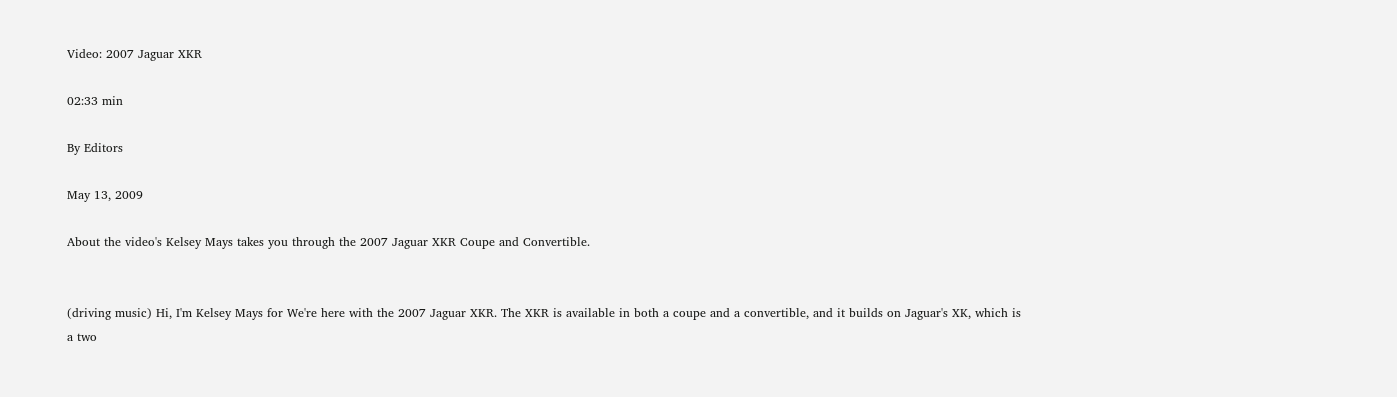Video: 2007 Jaguar XKR

02:33 min

By Editors

May 13, 2009

About the video's Kelsey Mays takes you through the 2007 Jaguar XKR Coupe and Convertible.


(driving music) Hi, I'm Kelsey Mays for We're here with the 2007 Jaguar XKR. The XKR is available in both a coupe and a convertible, and it builds on Jaguar's XK, which is a two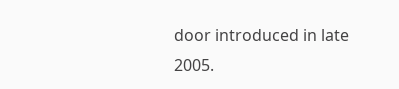door introduced in late 2005.